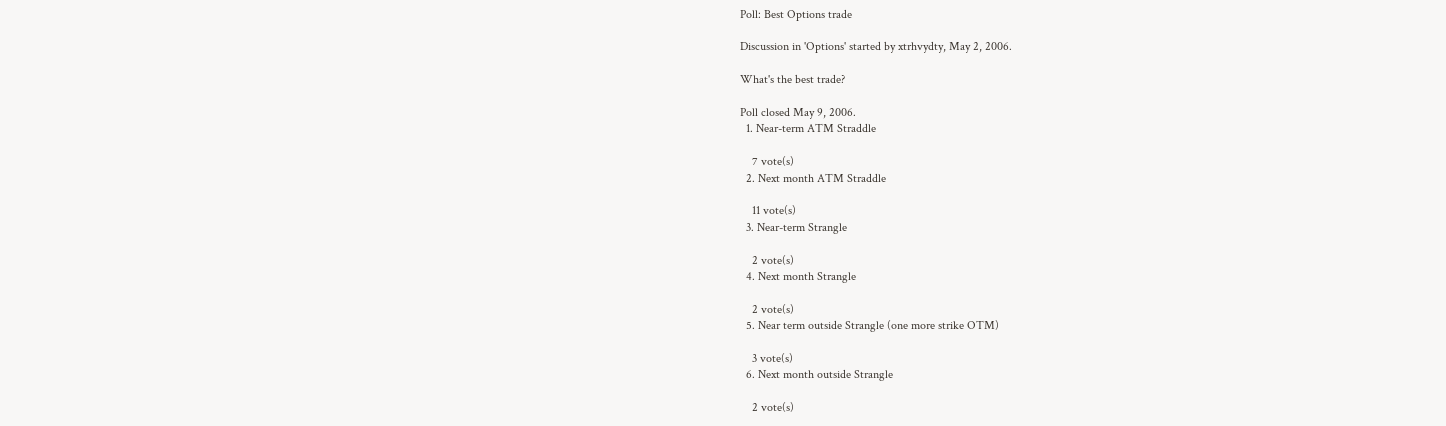Poll: Best Options trade

Discussion in 'Options' started by xtrhvydty, May 2, 2006.

What's the best trade?

Poll closed May 9, 2006.
  1. Near-term ATM Straddle

    7 vote(s)
  2. Next month ATM Straddle

    11 vote(s)
  3. Near-term Strangle

    2 vote(s)
  4. Next month Strangle

    2 vote(s)
  5. Near term outside Strangle (one more strike OTM)

    3 vote(s)
  6. Next month outside Strangle

    2 vote(s)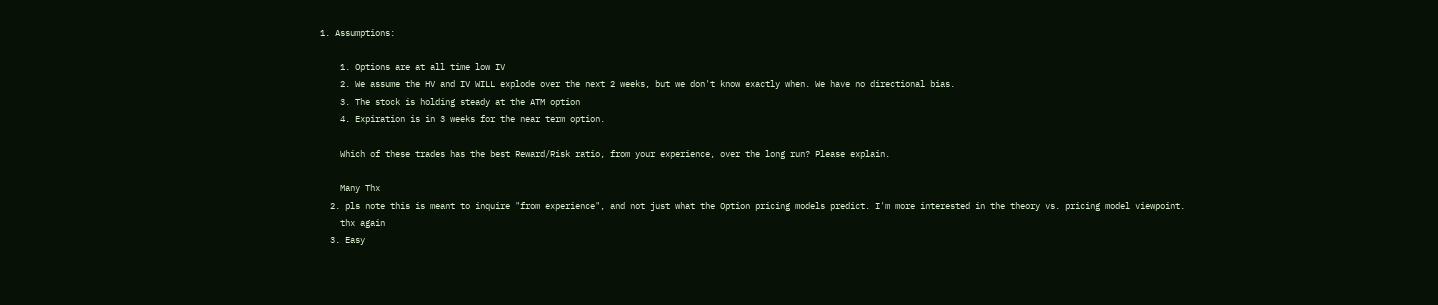1. Assumptions:

    1. Options are at all time low IV
    2. We assume the HV and IV WILL explode over the next 2 weeks, but we don't know exactly when. We have no directional bias.
    3. The stock is holding steady at the ATM option
    4. Expiration is in 3 weeks for the near term option.

    Which of these trades has the best Reward/Risk ratio, from your experience, over the long run? Please explain.

    Many Thx
  2. pls note this is meant to inquire "from experience", and not just what the Option pricing models predict. I'm more interested in the theory vs. pricing model viewpoint.
    thx again
  3. Easy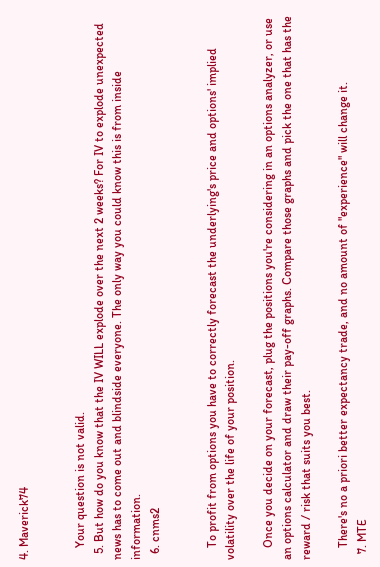4. Maverick74


    Your question is not valid.
  5. But how do you know that the IV WILL explode over the next 2 weeks? For IV to explode unexpected news has to come out and blindside everyone. The only way you could know this is from inside information.
  6. cnms2


    To profit from options you have to correctly forecast the underlying's price and options' implied volatility over the life of your position.

    Once you decide on your forecast, plug the positions you're considering in an options analyzer, or use an options calculator and draw their pay-off graphs. Compare those graphs and pick the one that has the reward / risk that suits you best.

    There's no a priori better expectancy trade, and no amount of "experience" will change it.
  7. MTE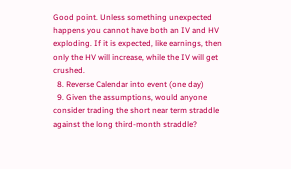Good point. Unless something unexpected happens you cannot have both an IV and HV exploding. If it is expected, like earnings, then only the HV will increase, while the IV will get crushed.
  8. Reverse Calendar into event (one day)
  9. Given the assumptions, would anyone consider trading the short near term straddle against the long third-month straddle?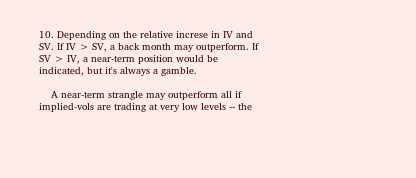10. Depending on the relative increse in IV and SV. If IV > SV, a back month may outperform. If SV > IV, a near-term position would be indicated, but it's always a gamble.

    A near-term strangle may outperform all if implied-vols are trading at very low levels -- the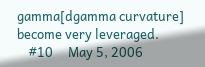gamma[dgamma curvature] become very leveraged.
    #10     May 5, 2006